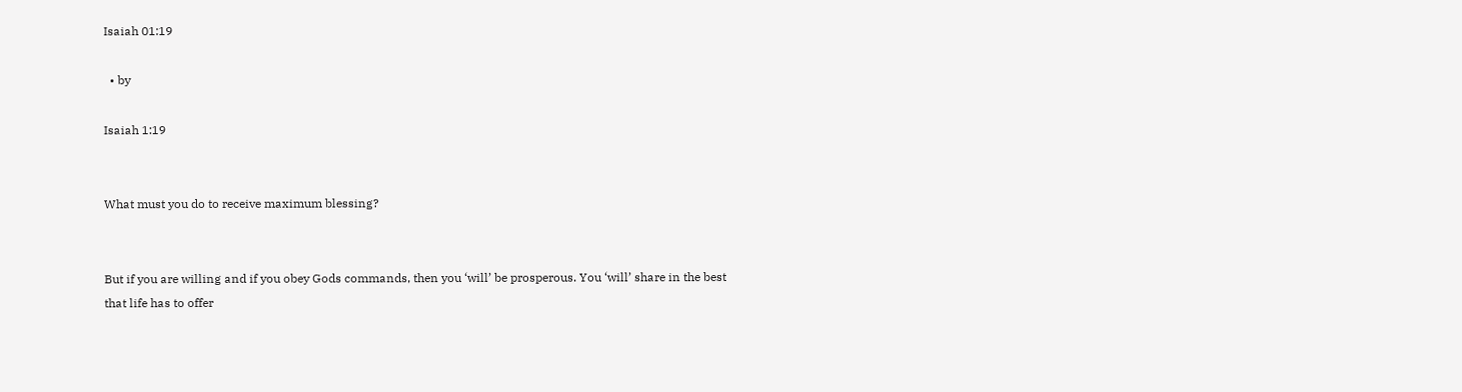Isaiah 01:19

  • by

Isaiah 1:19


What must you do to receive maximum blessing?


But if you are willing and if you obey Gods commands, then you ‘will’ be prosperous. You ‘will’ share in the best that life has to offer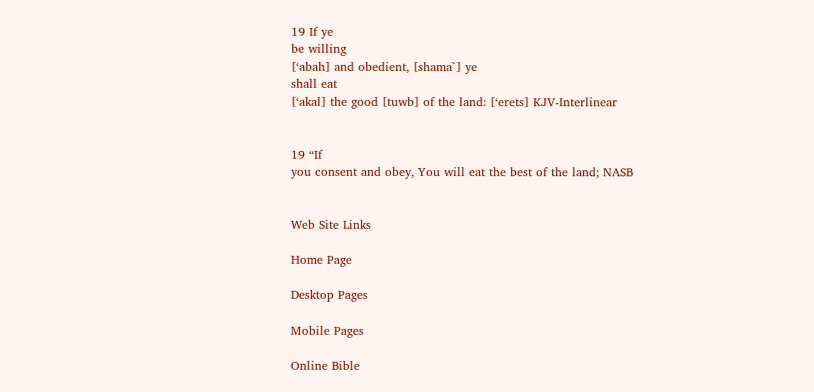19 If ye
be willing
[‘abah] and obedient, [shama`] ye
shall eat
[‘akal] the good [tuwb] of the land: [‘erets] KJV-Interlinear


19 “If
you consent and obey, You will eat the best of the land; NASB


Web Site Links

Home Page

Desktop Pages

Mobile Pages

Online Bible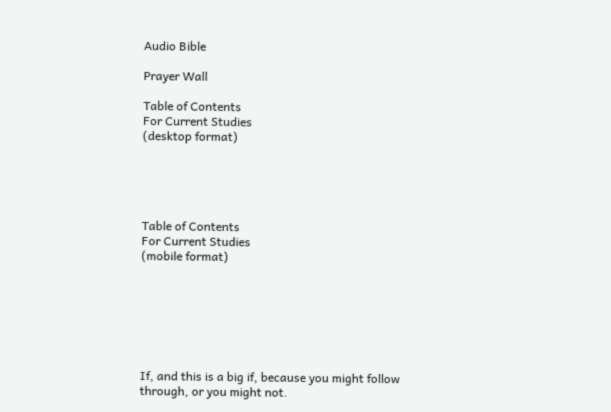Audio Bible

Prayer Wall

Table of Contents
For Current Studies
(desktop format)





Table of Contents
For Current Studies
(mobile format)







If, and this is a big if, because you might follow through, or you might not.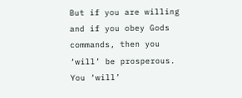But if you are willing and if you obey Gods commands, then you ‘will’ be prosperous. You ‘will’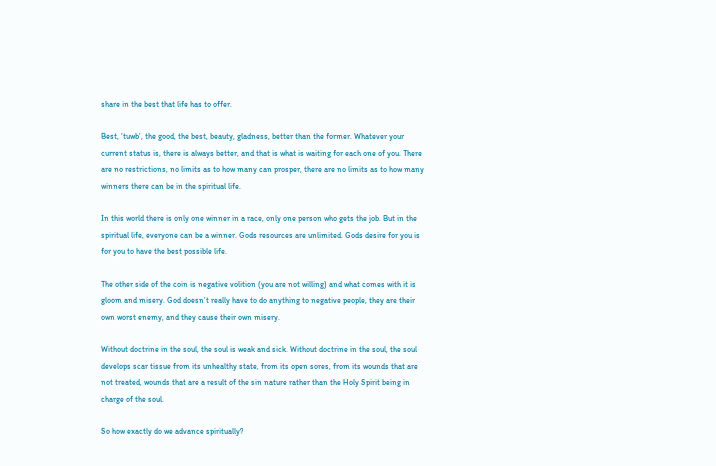share in the best that life has to offer.

Best, ‘tuwb’, the good, the best, beauty, gladness, better than the former. Whatever your current status is, there is always better, and that is what is waiting for each one of you. There are no restrictions, no limits as to how many can prosper, there are no limits as to how many winners there can be in the spiritual life.

In this world there is only one winner in a race, only one person who gets the job. But in the spiritual life, everyone can be a winner. Gods resources are unlimited. Gods desire for you is for you to have the best possible life.

The other side of the coin is negative volition (you are not willing) and what comes with it is gloom and misery. God doesn’t really have to do anything to negative people, they are their own worst enemy, and they cause their own misery.

Without doctrine in the soul, the soul is weak and sick. Without doctrine in the soul, the soul develops scar tissue from its unhealthy state, from its open sores, from its wounds that are not treated, wounds that are a result of the sin nature rather than the Holy Spirit being in charge of the soul.

So how exactly do we advance spiritually?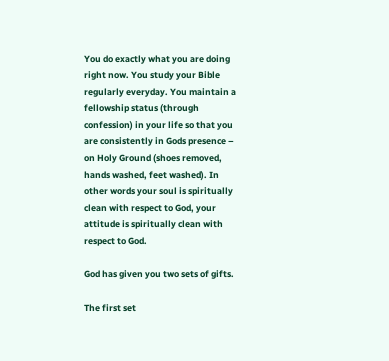You do exactly what you are doing right now. You study your Bible regularly everyday. You maintain a fellowship status (through confession) in your life so that you are consistently in Gods presence – on Holy Ground (shoes removed, hands washed, feet washed). In other words your soul is spiritually clean with respect to God, your attitude is spiritually clean with respect to God.

God has given you two sets of gifts.

The first set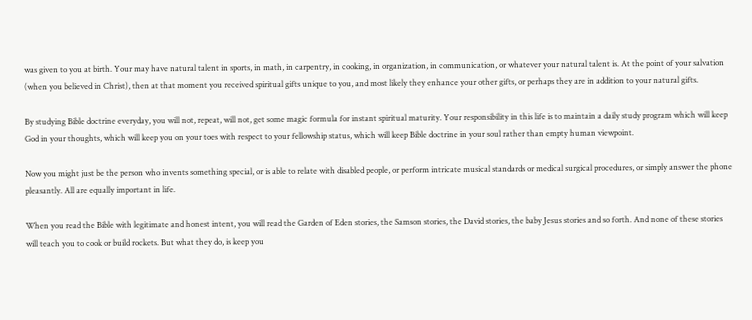was given to you at birth. Your may have natural talent in sports, in math, in carpentry, in cooking, in organization, in communication, or whatever your natural talent is. At the point of your salvation (when you believed in Christ), then at that moment you received spiritual gifts unique to you, and most likely they enhance your other gifts, or perhaps they are in addition to your natural gifts.

By studying Bible doctrine everyday, you will not, repeat, will not, get some magic formula for instant spiritual maturity. Your responsibility in this life is to maintain a daily study program which will keep God in your thoughts, which will keep you on your toes with respect to your fellowship status, which will keep Bible doctrine in your soul rather than empty human viewpoint.

Now you might just be the person who invents something special, or is able to relate with disabled people, or perform intricate musical standards or medical surgical procedures, or simply answer the phone pleasantly. All are equally important in life.

When you read the Bible with legitimate and honest intent, you will read the Garden of Eden stories, the Samson stories, the David stories, the baby Jesus stories and so forth. And none of these stories will teach you to cook or build rockets. But what they do, is keep you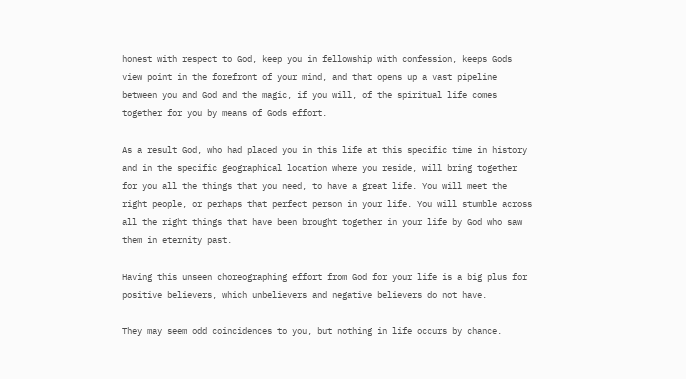honest with respect to God, keep you in fellowship with confession, keeps Gods view point in the forefront of your mind, and that opens up a vast pipeline between you and God and the magic, if you will, of the spiritual life comes together for you by means of Gods effort.

As a result God, who had placed you in this life at this specific time in history and in the specific geographical location where you reside, will bring together for you all the things that you need, to have a great life. You will meet the right people, or perhaps that perfect person in your life. You will stumble across all the right things that have been brought together in your life by God who saw them in eternity past.

Having this unseen choreographing effort from God for your life is a big plus for positive believers, which unbelievers and negative believers do not have.

They may seem odd coincidences to you, but nothing in life occurs by chance.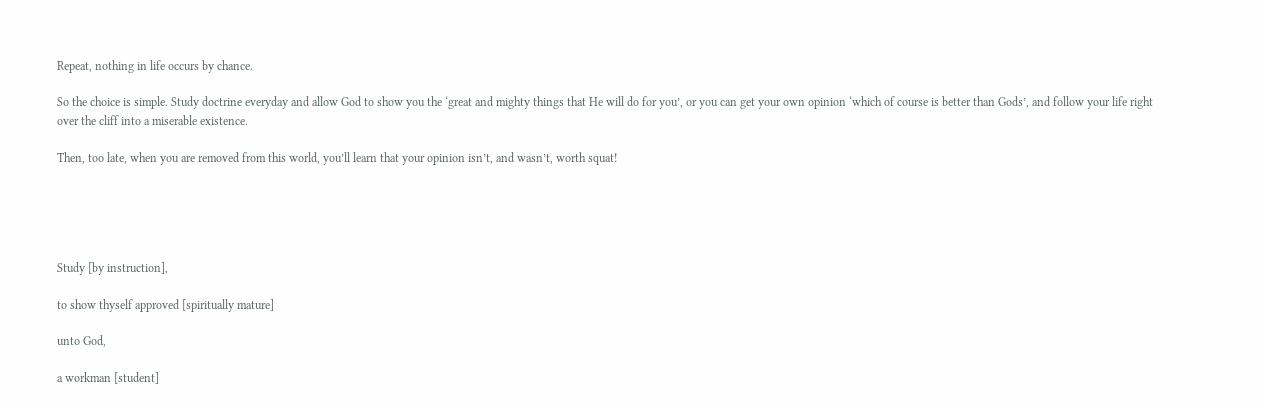Repeat, nothing in life occurs by chance.

So the choice is simple. Study doctrine everyday and allow God to show you the ‘great and mighty things that He will do for you’, or you can get your own opinion ‘which of course is better than Gods’, and follow your life right over the cliff into a miserable existence.

Then, too late, when you are removed from this world, you’ll learn that your opinion isn’t, and wasn’t, worth squat!





Study [by instruction],

to show thyself approved [spiritually mature]

unto God,

a workman [student]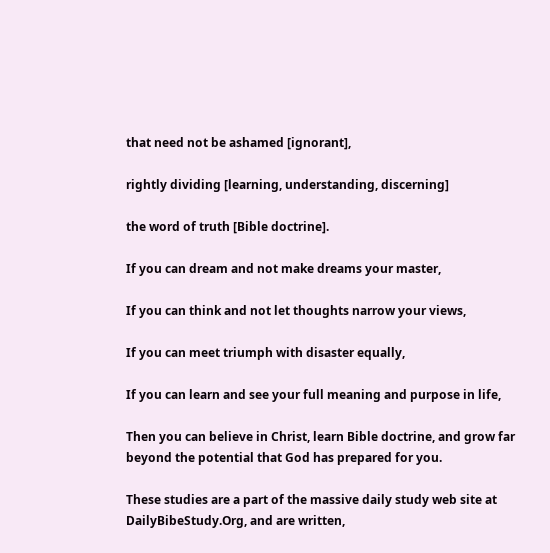that need not be ashamed [ignorant],

rightly dividing [learning, understanding, discerning]

the word of truth [Bible doctrine].

If you can dream and not make dreams your master,

If you can think and not let thoughts narrow your views,

If you can meet triumph with disaster equally,

If you can learn and see your full meaning and purpose in life,

Then you can believe in Christ, learn Bible doctrine, and grow far beyond the potential that God has prepared for you.

These studies are a part of the massive daily study web site at DailyBibeStudy.Org, and are written,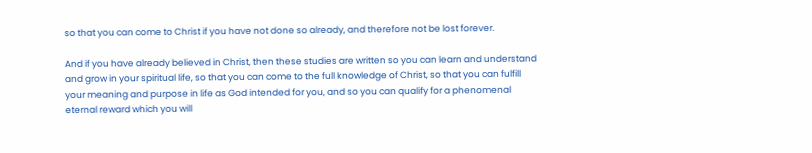so that you can come to Christ if you have not done so already, and therefore not be lost forever.

And if you have already believed in Christ, then these studies are written so you can learn and understand and grow in your spiritual life, so that you can come to the full knowledge of Christ, so that you can fulfill your meaning and purpose in life as God intended for you, and so you can qualify for a phenomenal eternal reward which you will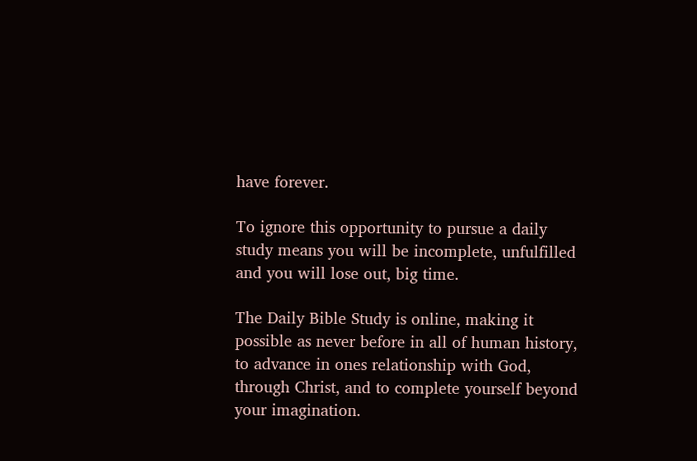have forever.

To ignore this opportunity to pursue a daily study means you will be incomplete, unfulfilled and you will lose out, big time.

The Daily Bible Study is online, making it possible as never before in all of human history, to advance in ones relationship with God, through Christ, and to complete yourself beyond your imagination.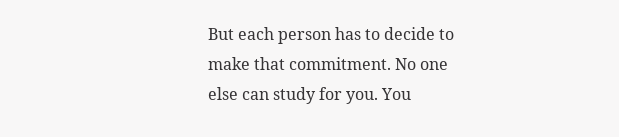But each person has to decide to make that commitment. No one else can study for you. You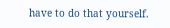have to do that yourself.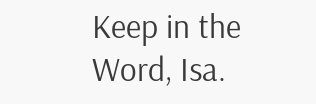Keep in the Word, Isa.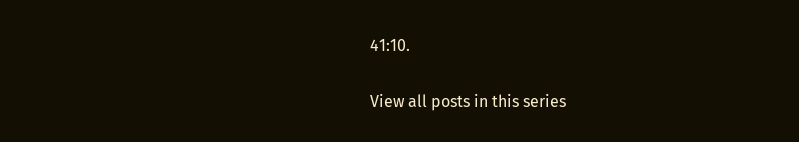41:10.

View all posts in this series